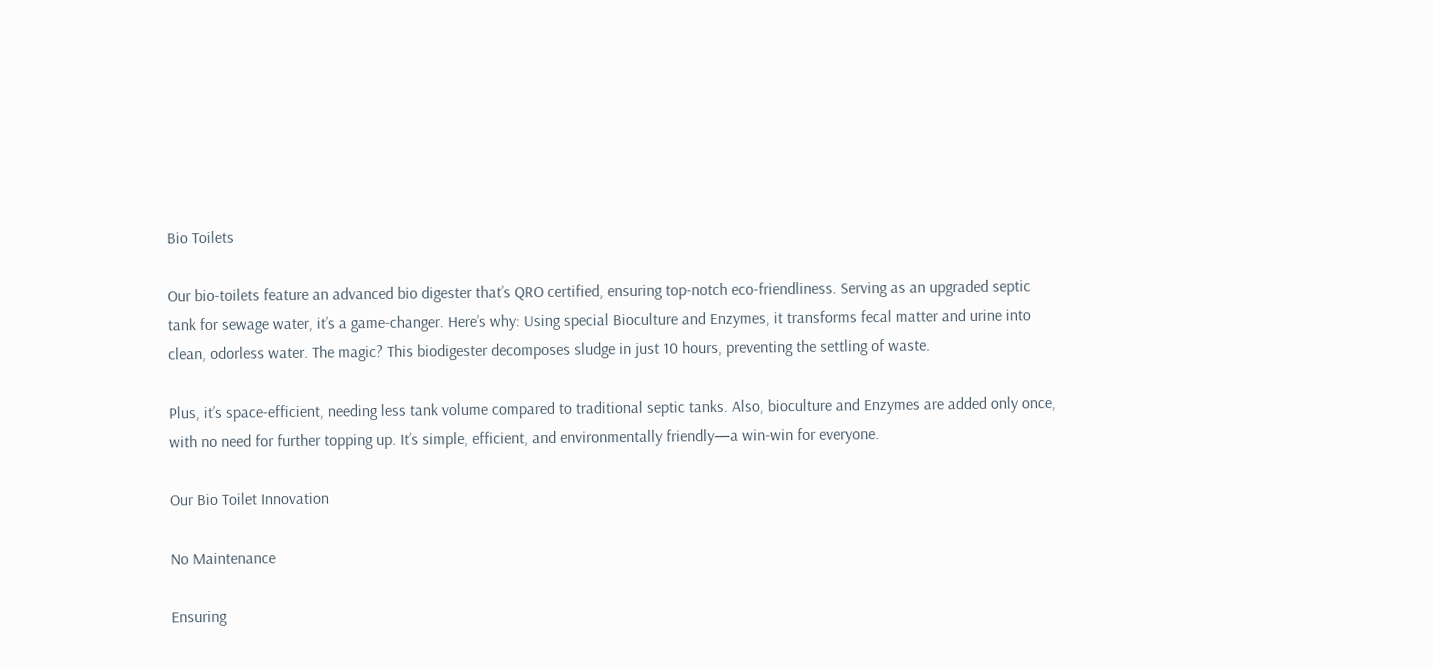Bio Toilets

Our bio-toilets feature an advanced bio digester that’s QRO certified, ensuring top-notch eco-friendliness. Serving as an upgraded septic tank for sewage water, it’s a game-changer. Here’s why: Using special Bioculture and Enzymes, it transforms fecal matter and urine into clean, odorless water. The magic? This biodigester decomposes sludge in just 10 hours, preventing the settling of waste.

Plus, it’s space-efficient, needing less tank volume compared to traditional septic tanks. Also, bioculture and Enzymes are added only once, with no need for further topping up. It’s simple, efficient, and environmentally friendly—a win-win for everyone.

Our Bio Toilet Innovation

No Maintenance

Ensuring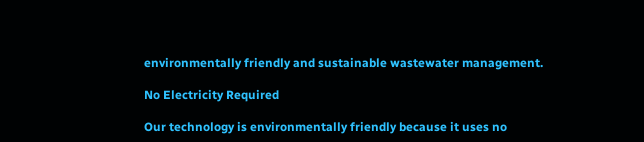environmentally friendly and sustainable wastewater management.

No Electricity Required

Our technology is environmentally friendly because it uses no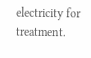electricity for treatment.